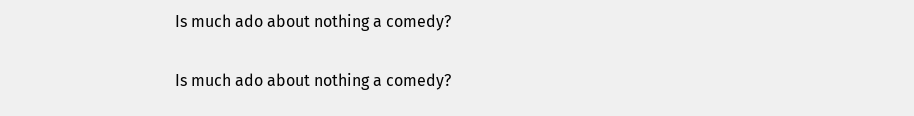Is much ado about nothing a comedy?

Is much ado about nothing a comedy?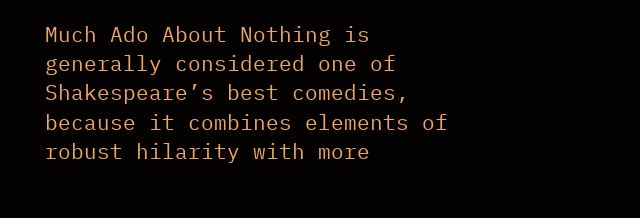Much Ado About Nothing is generally considered one of Shakespeare’s best comedies, because it combines elements of robust hilarity with more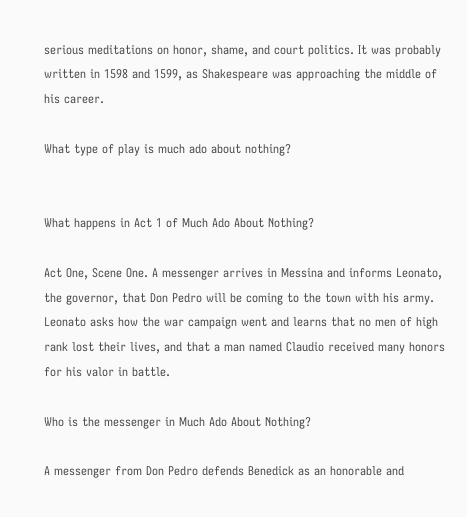serious meditations on honor, shame, and court politics. It was probably written in 1598 and 1599, as Shakespeare was approaching the middle of his career.

What type of play is much ado about nothing?


What happens in Act 1 of Much Ado About Nothing?

Act One, Scene One. A messenger arrives in Messina and informs Leonato, the governor, that Don Pedro will be coming to the town with his army. Leonato asks how the war campaign went and learns that no men of high rank lost their lives, and that a man named Claudio received many honors for his valor in battle.

Who is the messenger in Much Ado About Nothing?

A messenger from Don Pedro defends Benedick as an honorable and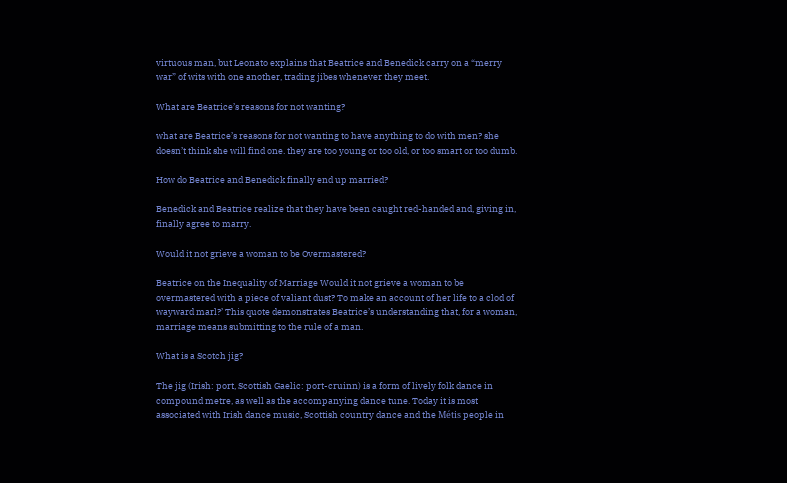virtuous man, but Leonato explains that Beatrice and Benedick carry on a “merry war” of wits with one another, trading jibes whenever they meet.

What are Beatrice’s reasons for not wanting?

what are Beatrice’s reasons for not wanting to have anything to do with men? she doesn’t think she will find one. they are too young or too old, or too smart or too dumb.

How do Beatrice and Benedick finally end up married?

Benedick and Beatrice realize that they have been caught red-handed and, giving in, finally agree to marry.

Would it not grieve a woman to be Overmastered?

Beatrice on the Inequality of Marriage Would it not grieve a woman to be overmastered with a piece of valiant dust? To make an account of her life to a clod of wayward marl?’ This quote demonstrates Beatrice’s understanding that, for a woman, marriage means submitting to the rule of a man.

What is a Scotch jig?

The jig (Irish: port, Scottish Gaelic: port-cruinn) is a form of lively folk dance in compound metre, as well as the accompanying dance tune. Today it is most associated with Irish dance music, Scottish country dance and the Métis people in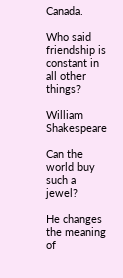Canada.

Who said friendship is constant in all other things?

William Shakespeare

Can the world buy such a jewel?

He changes the meaning of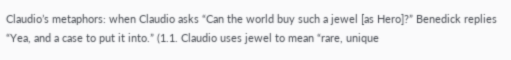Claudio’s metaphors: when Claudio asks “Can the world buy such a jewel [as Hero]?” Benedick replies “Yea, and a case to put it into.” (1.1. Claudio uses jewel to mean “rare, unique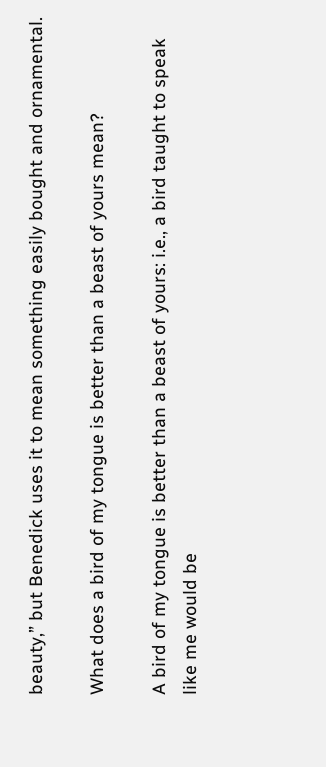beauty,” but Benedick uses it to mean something easily bought and ornamental.

What does a bird of my tongue is better than a beast of yours mean?

A bird of my tongue is better than a beast of yours: i.e., a bird taught to speak like me would be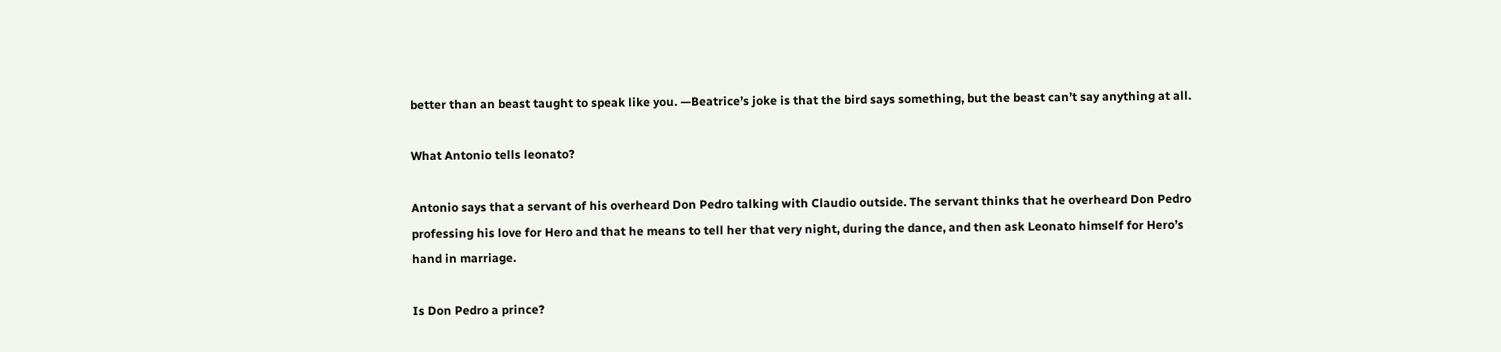better than an beast taught to speak like you. —Beatrice’s joke is that the bird says something, but the beast can’t say anything at all.

What Antonio tells leonato?

Antonio says that a servant of his overheard Don Pedro talking with Claudio outside. The servant thinks that he overheard Don Pedro professing his love for Hero and that he means to tell her that very night, during the dance, and then ask Leonato himself for Hero’s hand in marriage.

Is Don Pedro a prince?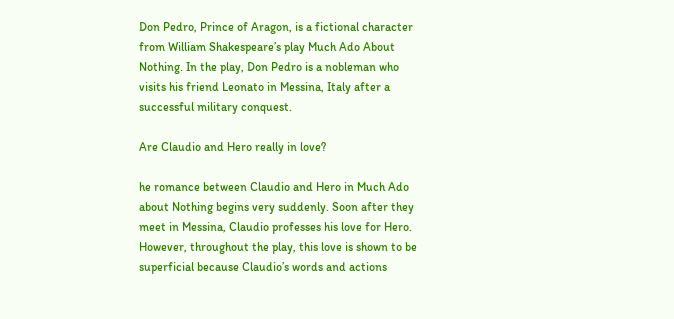Don Pedro, Prince of Aragon, is a fictional character from William Shakespeare’s play Much Ado About Nothing. In the play, Don Pedro is a nobleman who visits his friend Leonato in Messina, Italy after a successful military conquest.

Are Claudio and Hero really in love?

he romance between Claudio and Hero in Much Ado about Nothing begins very suddenly. Soon after they meet in Messina, Claudio professes his love for Hero. However, throughout the play, this love is shown to be superficial because Claudio’s words and actions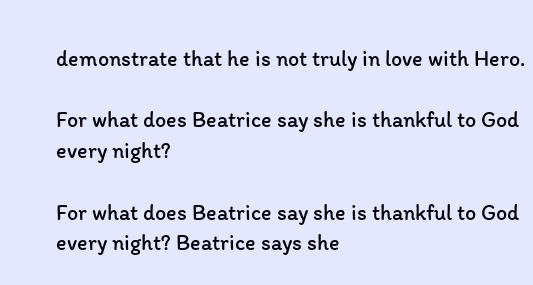demonstrate that he is not truly in love with Hero.

For what does Beatrice say she is thankful to God every night?

For what does Beatrice say she is thankful to God every night? Beatrice says she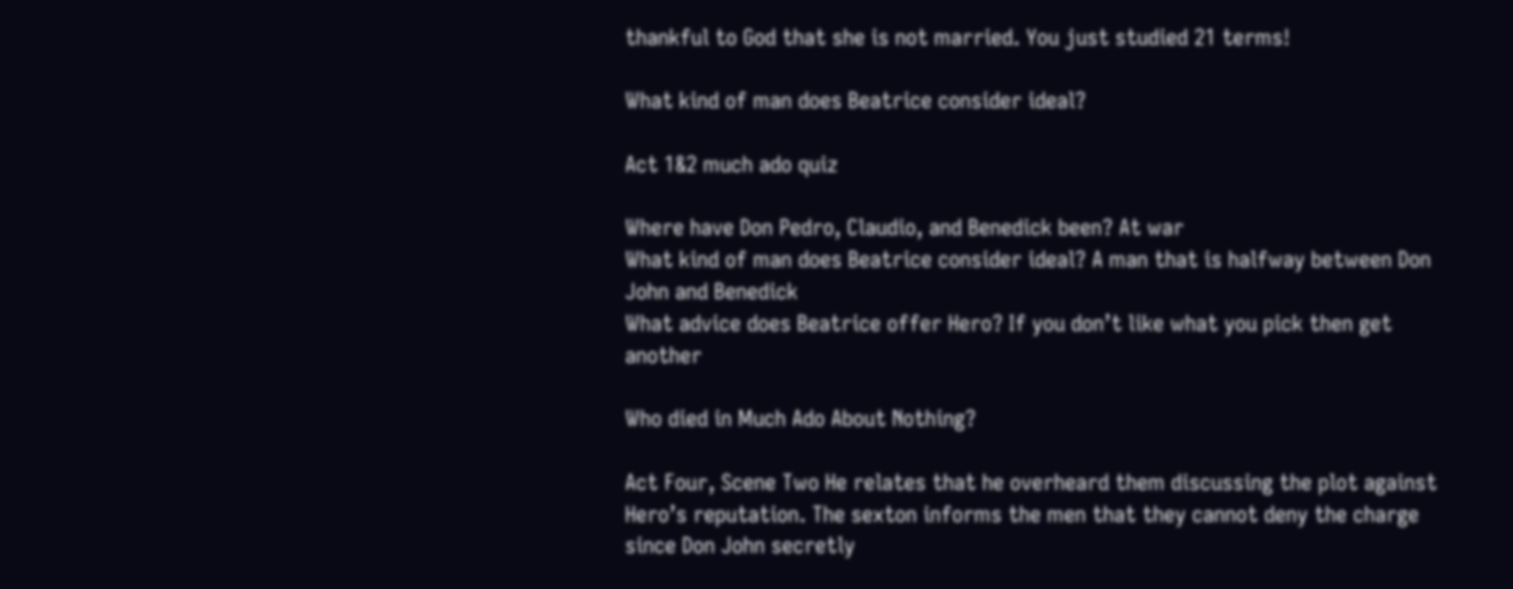thankful to God that she is not married. You just studied 21 terms!

What kind of man does Beatrice consider ideal?

Act 1&2 much ado quiz

Where have Don Pedro, Claudio, and Benedick been? At war
What kind of man does Beatrice consider ideal? A man that is halfway between Don John and Benedick
What advice does Beatrice offer Hero? If you don’t like what you pick then get another

Who died in Much Ado About Nothing?

Act Four, Scene Two He relates that he overheard them discussing the plot against Hero’s reputation. The sexton informs the men that they cannot deny the charge since Don John secretly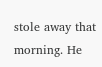stole away that morning. He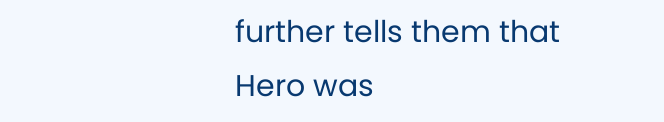further tells them that Hero was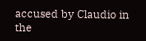accused by Claudio in the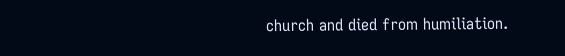church and died from humiliation.